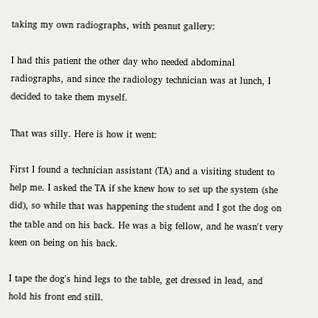taking my own radiographs, with peanut gallery:

I had this patient the other day who needed abdominal radiographs, and since the radiology technician was at lunch, I decided to take them myself.

That was silly. Here is how it went:

First I found a technician assistant (TA) and a visiting student to help me. I asked the TA if she knew how to set up the system (she did), so while that was happening the student and I got the dog on the table and on his back. He was a big fellow, and he wasn't very keen on being on his back.

I tape the dog's hind legs to the table, get dressed in lead, and hold his front end still.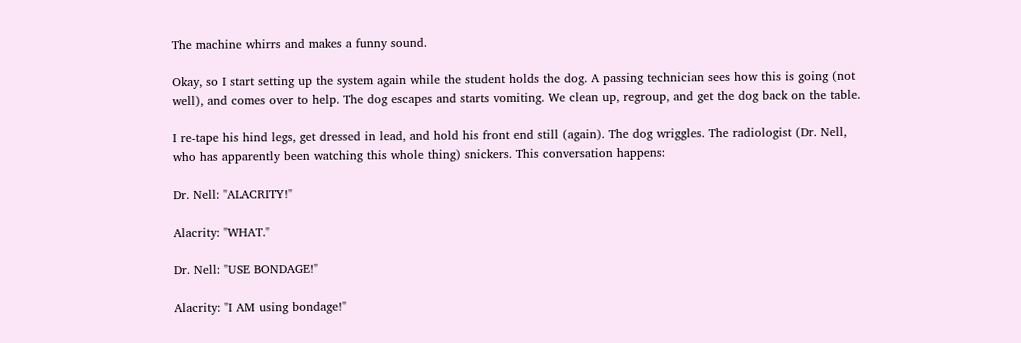The machine whirrs and makes a funny sound.

Okay, so I start setting up the system again while the student holds the dog. A passing technician sees how this is going (not well), and comes over to help. The dog escapes and starts vomiting. We clean up, regroup, and get the dog back on the table.

I re-tape his hind legs, get dressed in lead, and hold his front end still (again). The dog wriggles. The radiologist (Dr. Nell, who has apparently been watching this whole thing) snickers. This conversation happens:

Dr. Nell: "ALACRITY!"

Alacrity: "WHAT."

Dr. Nell: "USE BONDAGE!"

Alacrity: "I AM using bondage!"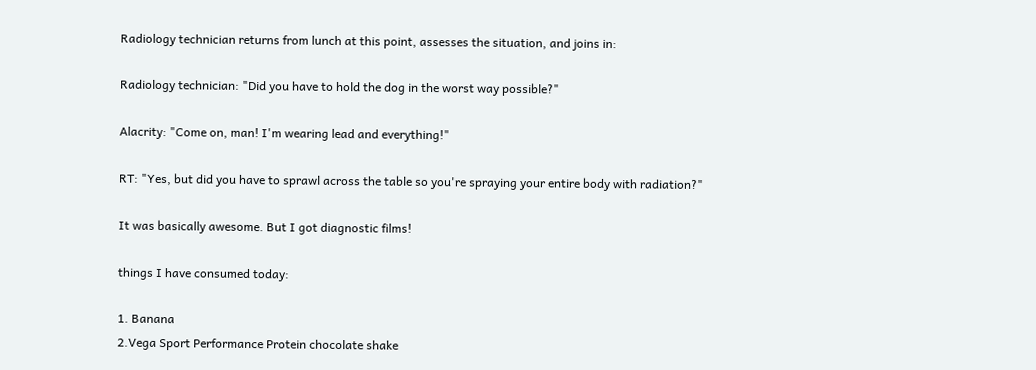Radiology technician returns from lunch at this point, assesses the situation, and joins in:

Radiology technician: "Did you have to hold the dog in the worst way possible?"

Alacrity: "Come on, man! I'm wearing lead and everything!"

RT: "Yes, but did you have to sprawl across the table so you're spraying your entire body with radiation?"

It was basically awesome. But I got diagnostic films!

things I have consumed today:

1. Banana
2.Vega Sport Performance Protein chocolate shake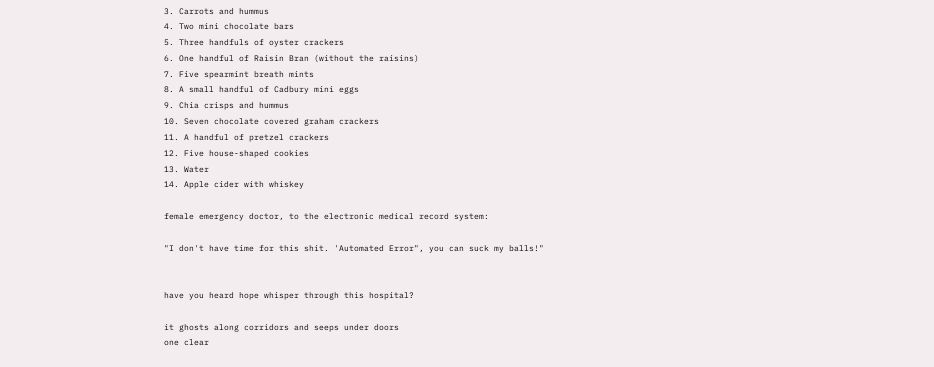3. Carrots and hummus
4. Two mini chocolate bars
5. Three handfuls of oyster crackers
6. One handful of Raisin Bran (without the raisins)
7. Five spearmint breath mints
8. A small handful of Cadbury mini eggs
9. Chia crisps and hummus
10. Seven chocolate covered graham crackers
11. A handful of pretzel crackers
12. Five house-shaped cookies
13. Water
14. Apple cider with whiskey

female emergency doctor, to the electronic medical record system:

"I don't have time for this shit. 'Automated Error", you can suck my balls!"


have you heard hope whisper through this hospital?

it ghosts along corridors and seeps under doors
one clear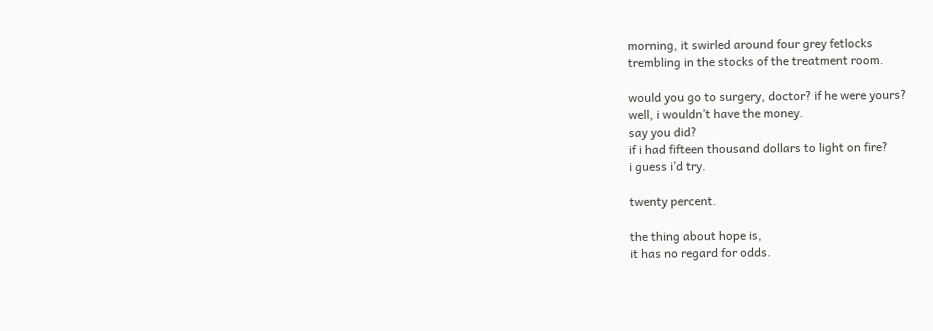morning, it swirled around four grey fetlocks
trembling in the stocks of the treatment room.

would you go to surgery, doctor? if he were yours?
well, i wouldn’t have the money.
say you did?
if i had fifteen thousand dollars to light on fire?
i guess i’d try.

twenty percent.

the thing about hope is,
it has no regard for odds.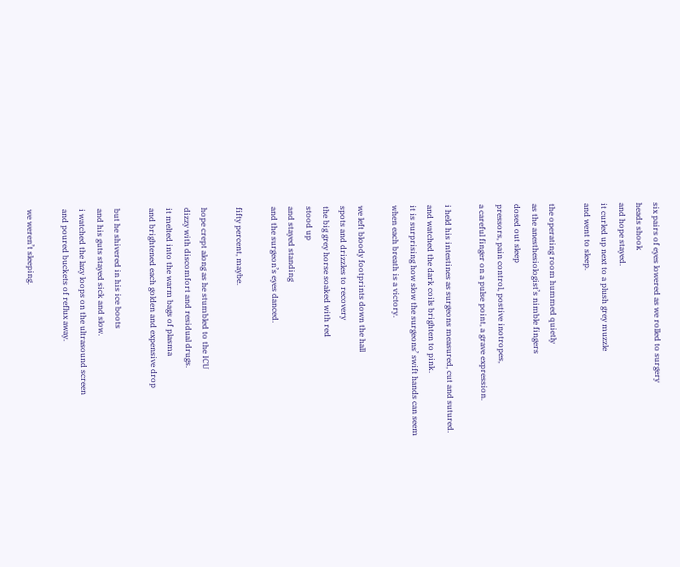six pairs of eyes lowered as we rolled to surgery
heads shook
and hope stayed.
it curled up next to a plush grey muzzle
and went to sleep.

the operating room hummed quietly
as the anesthesiologist’s nimble fingers
dosed out sleep
pressors, pain control, postive inotropes,
a careful finger on a pulse point, a grave expression.

i held his intestines as surgeons measured, cut and sutured.
and watched the dark coils brighten to pink.
it is surprising how slow the surgeons’ swift hands can seem
when each breath is a victory.

we left bloody footprints down the hall
spots and drizzles to recovery
the big grey horse soaked with red
stood up
and stayed standing
and the surgeon’s eyes danced.

fifty percent, maybe.

hope crept along as he stumbled to the ICU
dizzy with discomfort and residual drugs.
it melted into the warm bags of plasma
and brightened each golden and expensive drop

but he shivered in his ice boots
and his guts stayed sick and slow.
i watched the lazy loops on the ultrasound screen
and poured buckets of reflux away.

we weren’t sleeping.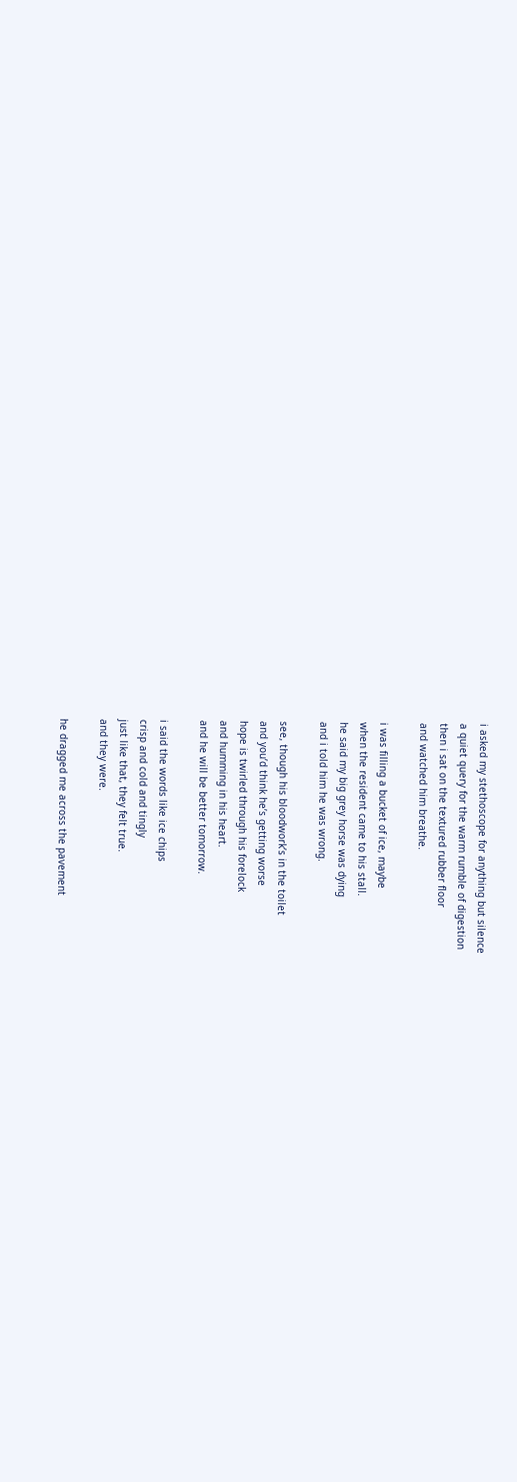i asked my stethoscope for anything but silence
a quiet query for the warm rumble of digestion
then i sat on the textured rubber floor
and watched him breathe.

i was filling a bucket of ice, maybe
when the resident came to his stall.
he said my big grey horse was dying
and i told him he was wrong.

see, though his bloodwork’s in the toilet
and you’d think he’s getting worse
hope is twirled through his forelock
and humming in his heart.
and he will be better tomorrow.

i said the words like ice chips
crisp and cold and tingly
just like that, they felt true.
and they were.

he dragged me across the pavement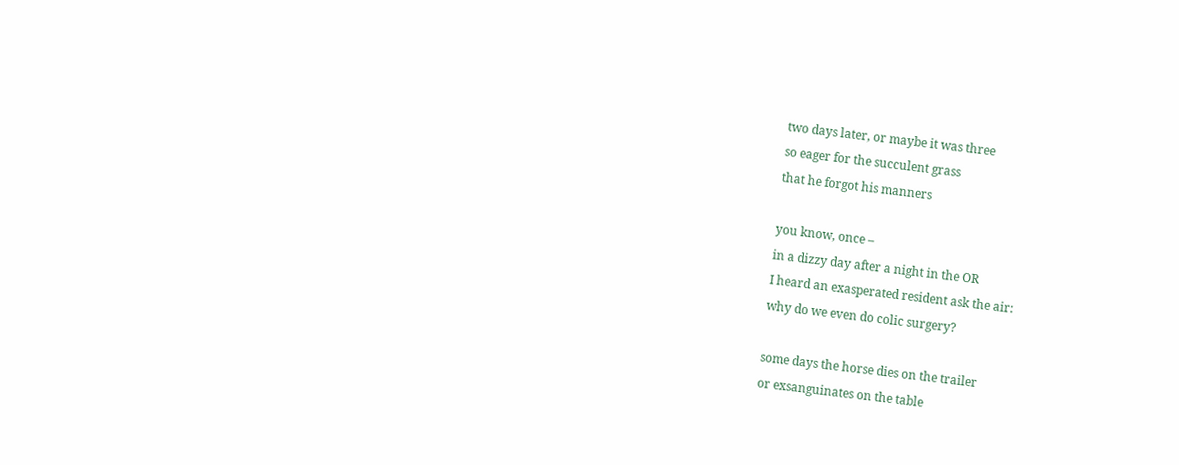two days later, or maybe it was three
so eager for the succulent grass
that he forgot his manners

you know, once –
in a dizzy day after a night in the OR
I heard an exasperated resident ask the air:
why do we even do colic surgery?

some days the horse dies on the trailer
or exsanguinates on the table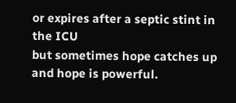or expires after a septic stint in the ICU
but sometimes hope catches up
and hope is powerful.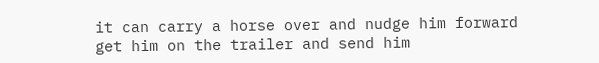it can carry a horse over and nudge him forward
get him on the trailer and send him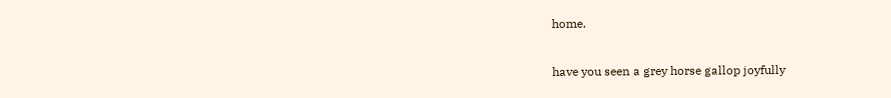home.

have you seen a grey horse gallop joyfully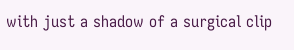with just a shadow of a surgical clip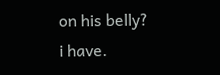on his belly?
i have.